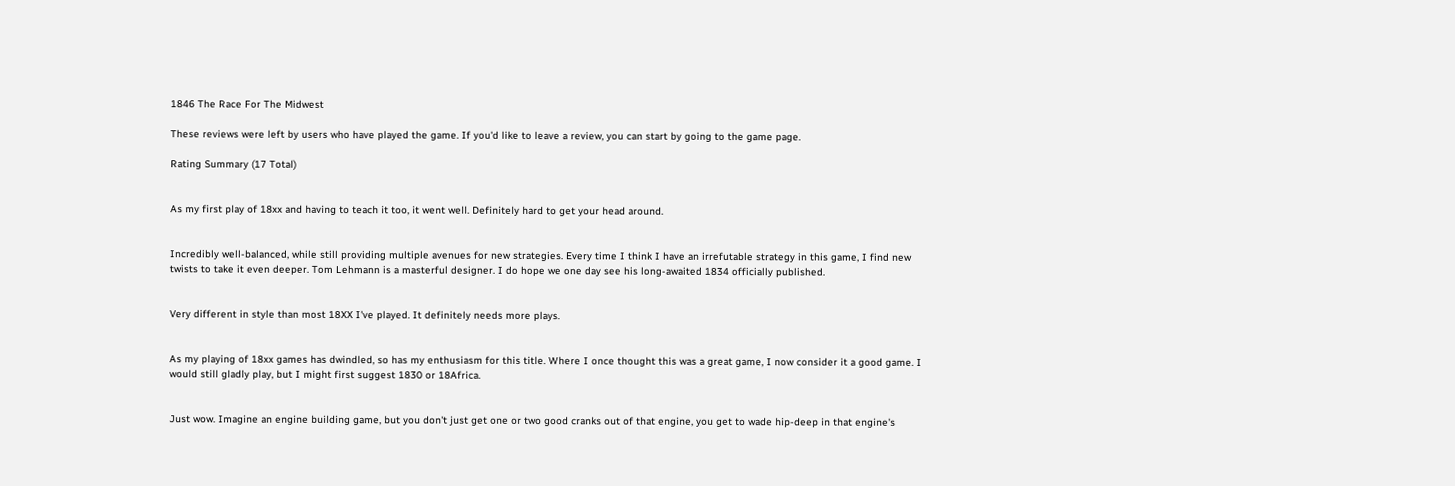1846 The Race For The Midwest

These reviews were left by users who have played the game. If you'd like to leave a review, you can start by going to the game page.

Rating Summary (17 Total)


As my first play of 18xx and having to teach it too, it went well. Definitely hard to get your head around.


Incredibly well-balanced, while still providing multiple avenues for new strategies. Every time I think I have an irrefutable strategy in this game, I find new twists to take it even deeper. Tom Lehmann is a masterful designer. I do hope we one day see his long-awaited 1834 officially published.


Very different in style than most 18XX I've played. It definitely needs more plays.


As my playing of 18xx games has dwindled, so has my enthusiasm for this title. Where I once thought this was a great game, I now consider it a good game. I would still gladly play, but I might first suggest 1830 or 18Africa.


Just wow. Imagine an engine building game, but you don't just get one or two good cranks out of that engine, you get to wade hip-deep in that engine's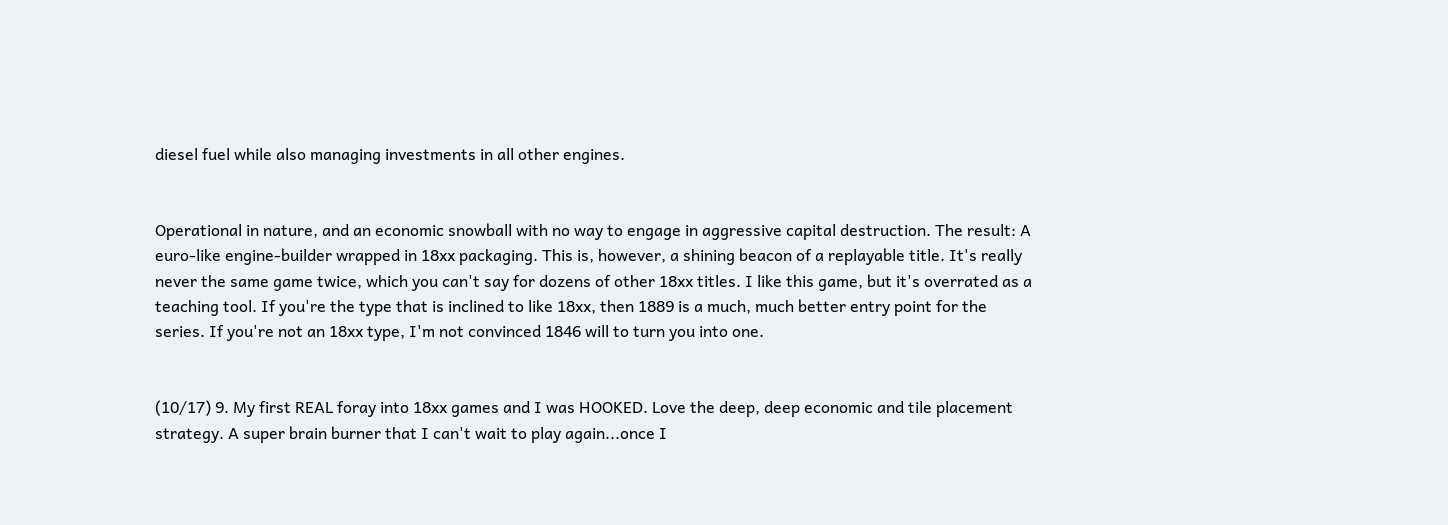diesel fuel while also managing investments in all other engines.


Operational in nature, and an economic snowball with no way to engage in aggressive capital destruction. The result: A euro-like engine-builder wrapped in 18xx packaging. This is, however, a shining beacon of a replayable title. It's really never the same game twice, which you can't say for dozens of other 18xx titles. I like this game, but it's overrated as a teaching tool. If you're the type that is inclined to like 18xx, then 1889 is a much, much better entry point for the series. If you're not an 18xx type, I'm not convinced 1846 will to turn you into one.


(10/17) 9. My first REAL foray into 18xx games and I was HOOKED. Love the deep, deep economic and tile placement strategy. A super brain burner that I can't wait to play again...once I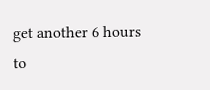get another 6 hours to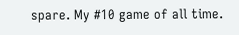spare. My #10 game of all time.